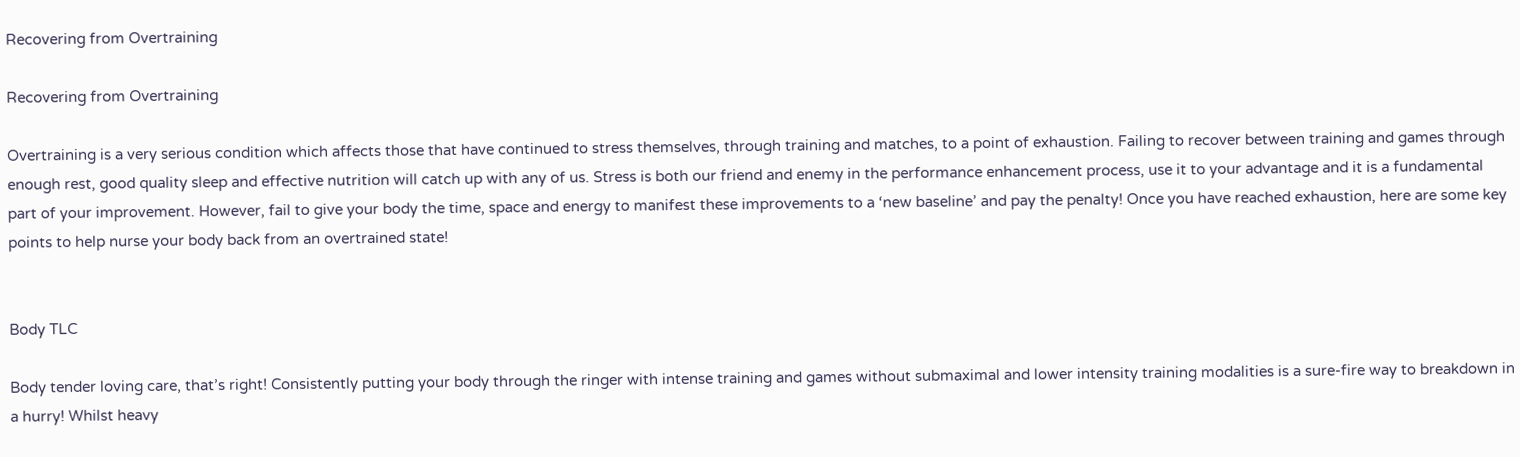Recovering from Overtraining

Recovering from Overtraining

Overtraining is a very serious condition which affects those that have continued to stress themselves, through training and matches, to a point of exhaustion. Failing to recover between training and games through enough rest, good quality sleep and effective nutrition will catch up with any of us. Stress is both our friend and enemy in the performance enhancement process, use it to your advantage and it is a fundamental part of your improvement. However, fail to give your body the time, space and energy to manifest these improvements to a ‘new baseline’ and pay the penalty! Once you have reached exhaustion, here are some key points to help nurse your body back from an overtrained state!


Body TLC

Body tender loving care, that’s right! Consistently putting your body through the ringer with intense training and games without submaximal and lower intensity training modalities is a sure-fire way to breakdown in a hurry! Whilst heavy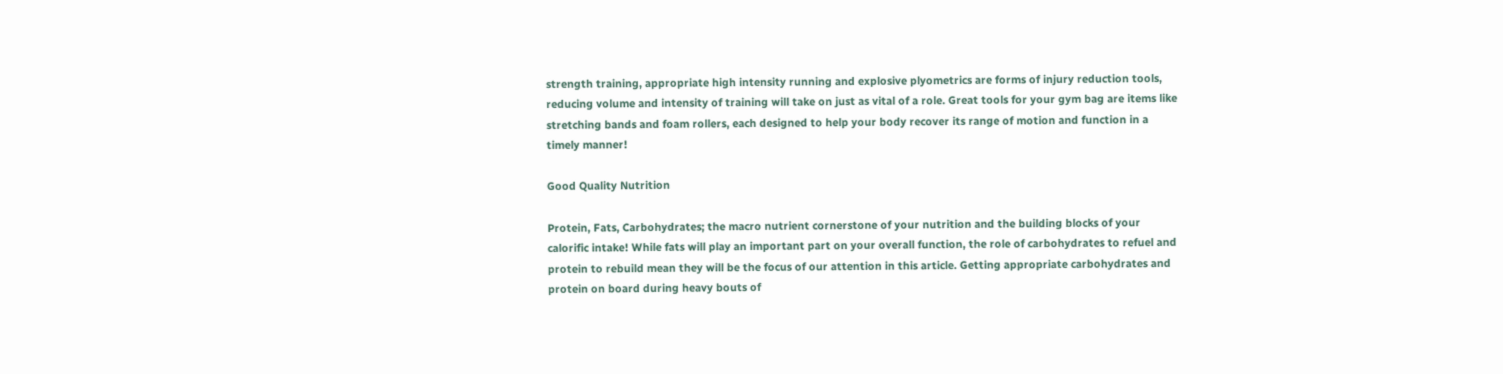strength training, appropriate high intensity running and explosive plyometrics are forms of injury reduction tools, reducing volume and intensity of training will take on just as vital of a role. Great tools for your gym bag are items like stretching bands and foam rollers, each designed to help your body recover its range of motion and function in a timely manner!

Good Quality Nutrition

Protein, Fats, Carbohydrates; the macro nutrient cornerstone of your nutrition and the building blocks of your calorific intake! While fats will play an important part on your overall function, the role of carbohydrates to refuel and protein to rebuild mean they will be the focus of our attention in this article. Getting appropriate carbohydrates and protein on board during heavy bouts of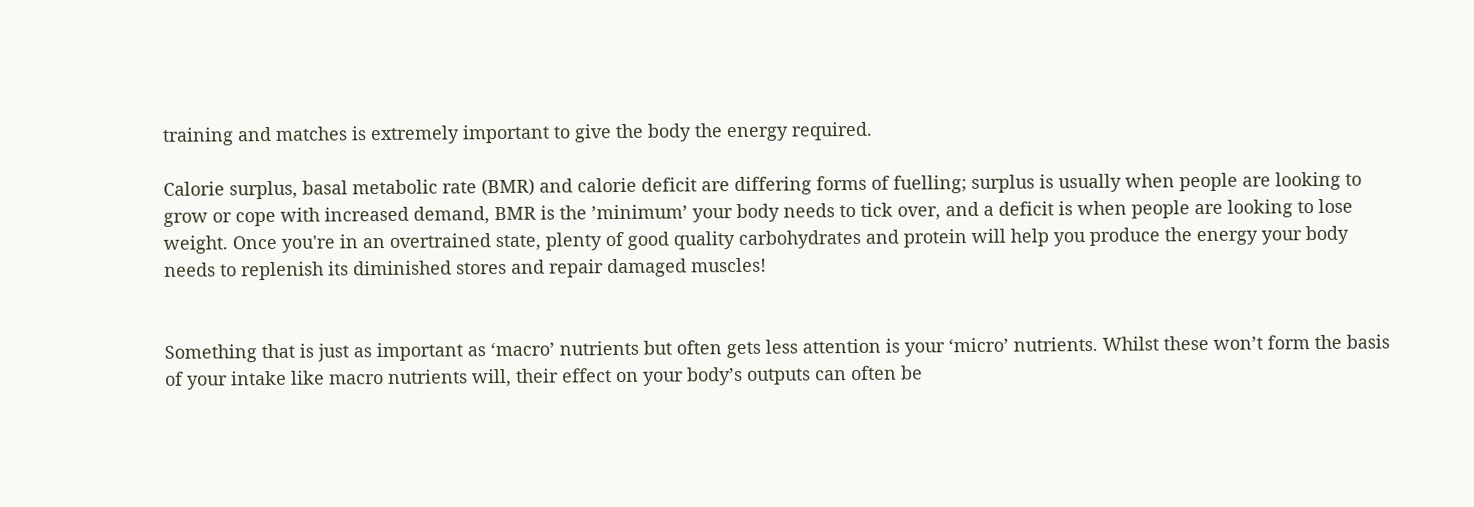training and matches is extremely important to give the body the energy required.

Calorie surplus, basal metabolic rate (BMR) and calorie deficit are differing forms of fuelling; surplus is usually when people are looking to grow or cope with increased demand, BMR is the ’minimum’ your body needs to tick over, and a deficit is when people are looking to lose weight. Once you're in an overtrained state, plenty of good quality carbohydrates and protein will help you produce the energy your body needs to replenish its diminished stores and repair damaged muscles!


Something that is just as important as ‘macro’ nutrients but often gets less attention is your ‘micro’ nutrients. Whilst these won’t form the basis of your intake like macro nutrients will, their effect on your body’s outputs can often be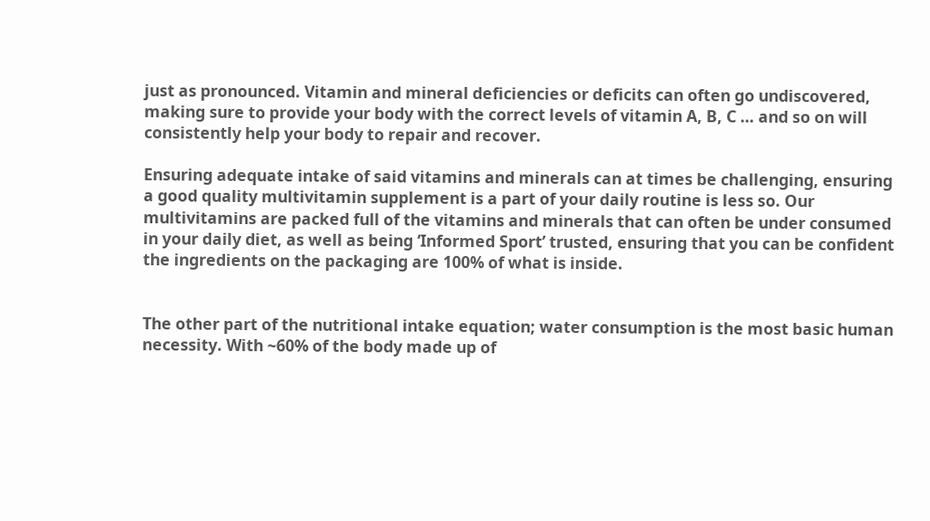just as pronounced. Vitamin and mineral deficiencies or deficits can often go undiscovered, making sure to provide your body with the correct levels of vitamin A, B, C … and so on will consistently help your body to repair and recover.

Ensuring adequate intake of said vitamins and minerals can at times be challenging, ensuring a good quality multivitamin supplement is a part of your daily routine is less so. Our multivitamins are packed full of the vitamins and minerals that can often be under consumed in your daily diet, as well as being ‘Informed Sport’ trusted, ensuring that you can be confident the ingredients on the packaging are 100% of what is inside.


The other part of the nutritional intake equation; water consumption is the most basic human necessity. With ~60% of the body made up of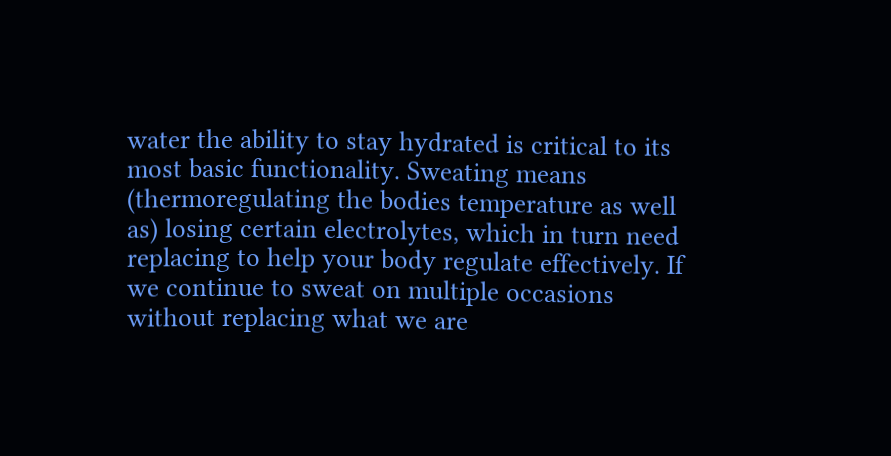water the ability to stay hydrated is critical to its most basic functionality. Sweating means (thermoregulating the bodies temperature as well as) losing certain electrolytes, which in turn need replacing to help your body regulate effectively. If we continue to sweat on multiple occasions without replacing what we are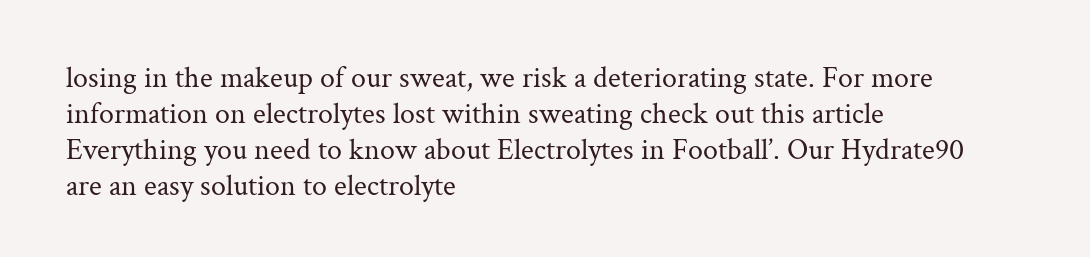losing in the makeup of our sweat, we risk a deteriorating state. For more information on electrolytes lost within sweating check out this article Everything you need to know about Electrolytes in Football’. Our Hydrate90 are an easy solution to electrolyte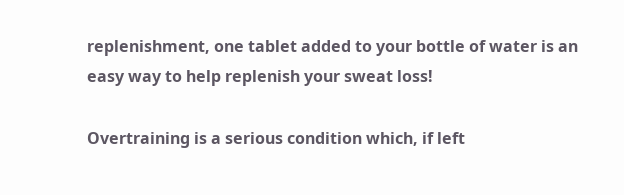replenishment, one tablet added to your bottle of water is an easy way to help replenish your sweat loss!

Overtraining is a serious condition which, if left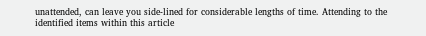unattended, can leave you side-lined for considerable lengths of time. Attending to the identified items within this article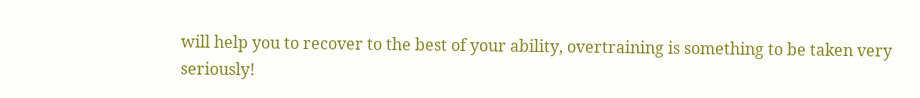will help you to recover to the best of your ability, overtraining is something to be taken very seriously!